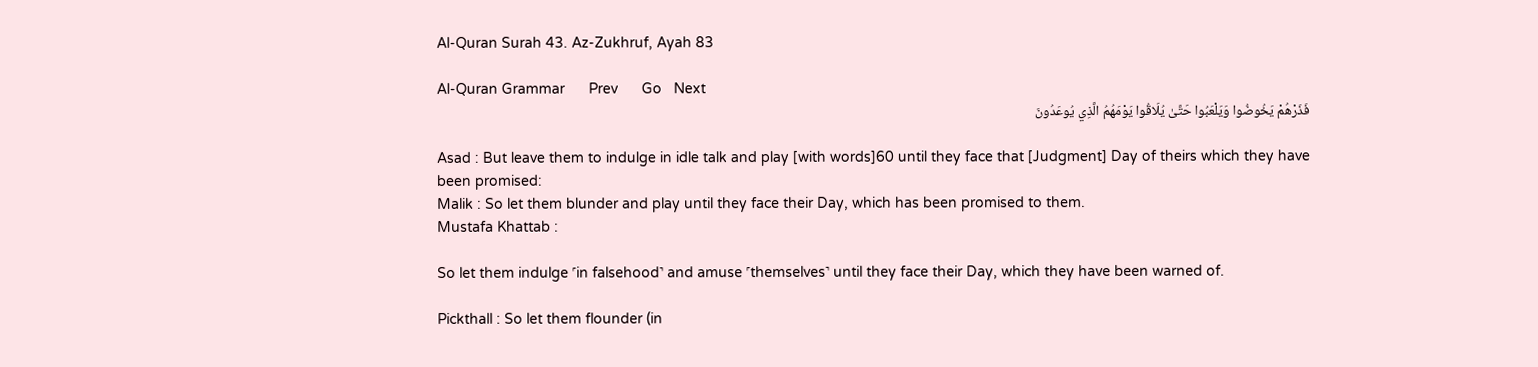Al-Quran Surah 43. Az-Zukhruf, Ayah 83

Al-Quran Grammar      Prev      Go   Next
فَذَرْهُمْ يَخُوضُوا وَيَلْعَبُوا حَتَّىٰ يُلَاقُوا يَوْمَهُمُ الَّذِي يُوعَدُونَ

Asad : But leave them to indulge in idle talk and play [with words]60 until they face that [Judgment] Day of theirs which they have been promised:
Malik : So let them blunder and play until they face their Day, which has been promised to them.
Mustafa Khattab :

So let them indulge ˹in falsehood˺ and amuse ˹themselves˺ until they face their Day, which they have been warned of.

Pickthall : So let them flounder (in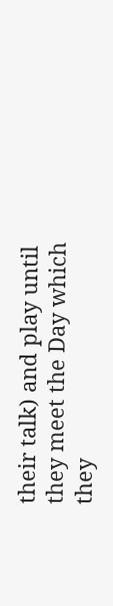their talk) and play until they meet the Day which they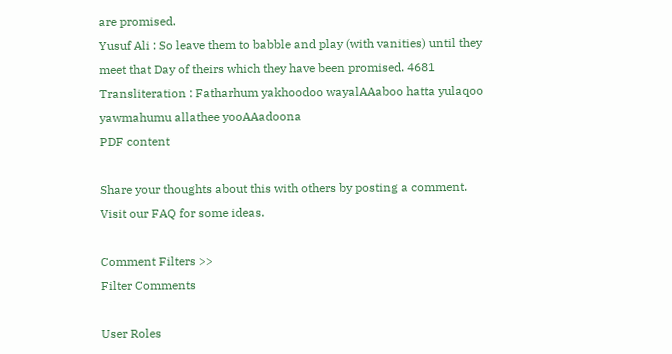are promised.
Yusuf Ali : So leave them to babble and play (with vanities) until they meet that Day of theirs which they have been promised. 4681
Transliteration : Fatharhum yakhoodoo wayalAAaboo hatta yulaqoo yawmahumu allathee yooAAadoona
PDF content

Share your thoughts about this with others by posting a comment. Visit our FAQ for some ideas.

Comment Filters >>
Filter Comments

User Roles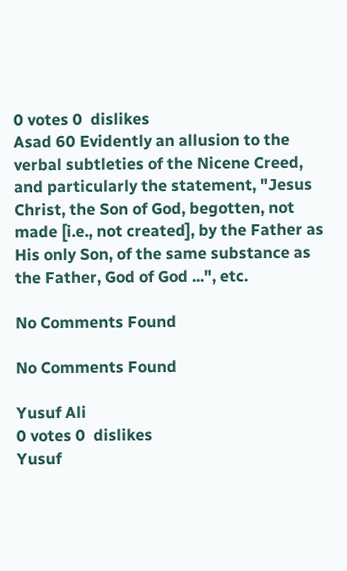0 votes 0  dislikes
Asad 60 Evidently an allusion to the verbal subtleties of the Nicene Creed, and particularly the statement, "Jesus Christ, the Son of God, begotten, not made [i.e., not created], by the Father as His only Son, of the same substance as the Father, God of God ...", etc.

No Comments Found

No Comments Found

Yusuf Ali
0 votes 0  dislikes
Yusuf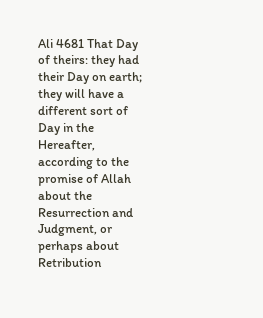Ali 4681 That Day of theirs: they had their Day on earth; they will have a different sort of Day in the Hereafter, according to the promise of Allah about the Resurrection and Judgment, or perhaps about Retribution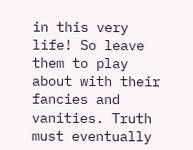in this very life! So leave them to play about with their fancies and vanities. Truth must eventually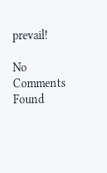prevail!

No Comments Found